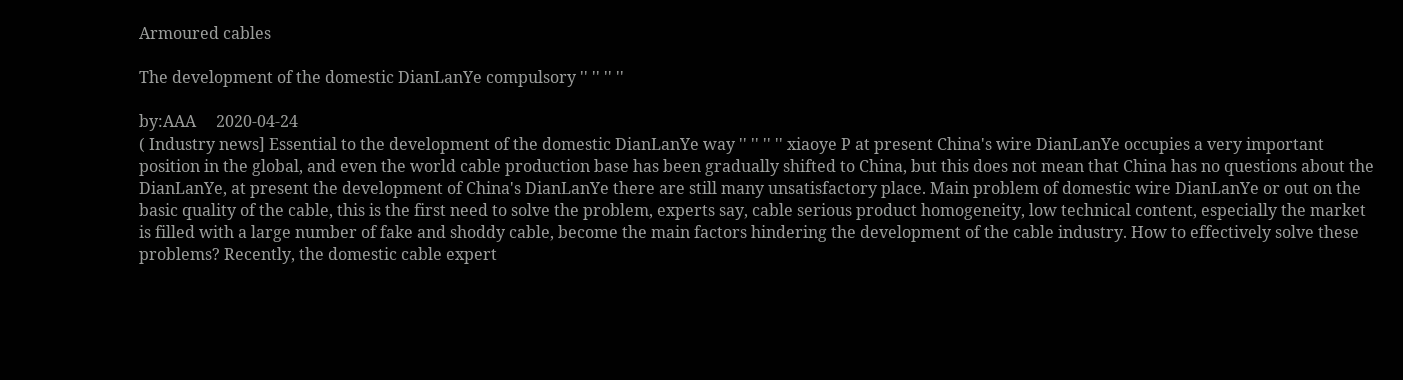Armoured cables

The development of the domestic DianLanYe compulsory '' '' '' ''

by:AAA     2020-04-24
( Industry news] Essential to the development of the domestic DianLanYe way '' '' '' '' xiaoye P at present China's wire DianLanYe occupies a very important position in the global, and even the world cable production base has been gradually shifted to China, but this does not mean that China has no questions about the DianLanYe, at present the development of China's DianLanYe there are still many unsatisfactory place. Main problem of domestic wire DianLanYe or out on the basic quality of the cable, this is the first need to solve the problem, experts say, cable serious product homogeneity, low technical content, especially the market is filled with a large number of fake and shoddy cable, become the main factors hindering the development of the cable industry. How to effectively solve these problems? Recently, the domestic cable expert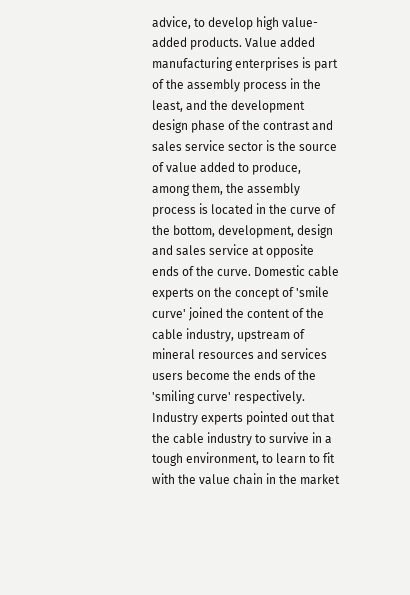advice, to develop high value-added products. Value added manufacturing enterprises is part of the assembly process in the least, and the development design phase of the contrast and sales service sector is the source of value added to produce, among them, the assembly process is located in the curve of the bottom, development, design and sales service at opposite ends of the curve. Domestic cable experts on the concept of 'smile curve' joined the content of the cable industry, upstream of mineral resources and services users become the ends of the 'smiling curve' respectively. Industry experts pointed out that the cable industry to survive in a tough environment, to learn to fit with the value chain in the market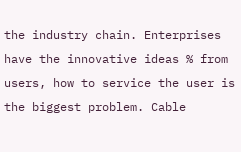the industry chain. Enterprises have the innovative ideas % from users, how to service the user is the biggest problem. Cable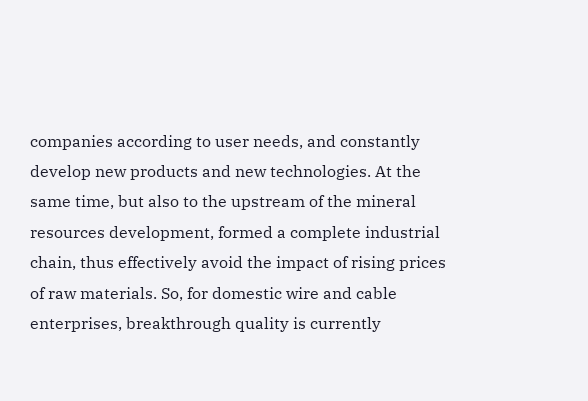companies according to user needs, and constantly develop new products and new technologies. At the same time, but also to the upstream of the mineral resources development, formed a complete industrial chain, thus effectively avoid the impact of rising prices of raw materials. So, for domestic wire and cable enterprises, breakthrough quality is currently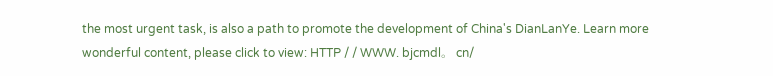the most urgent task, is also a path to promote the development of China's DianLanYe. Learn more wonderful content, please click to view: HTTP / / WWW. bjcmdl。 cn/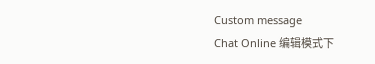Custom message
Chat Online 编辑模式下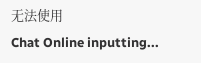无法使用
Chat Online inputting...